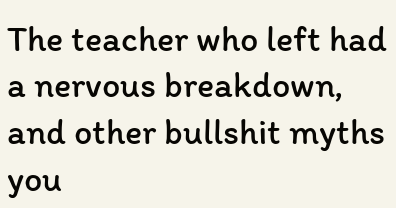The teacher who left had a nervous breakdown, and other bullshit myths you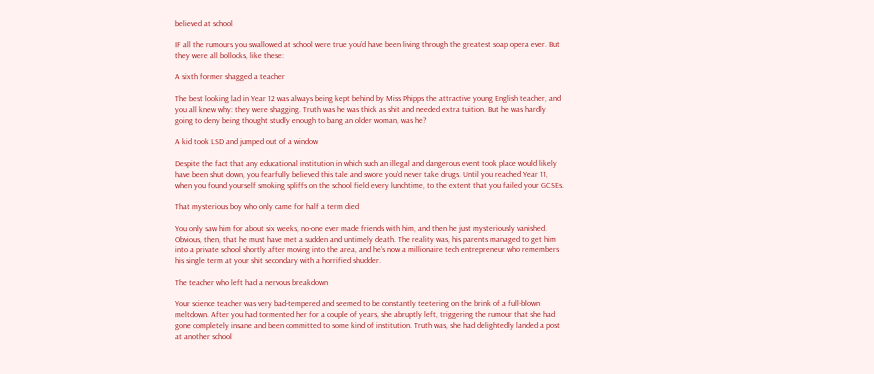believed at school

IF all the rumours you swallowed at school were true you’d have been living through the greatest soap opera ever. But they were all bollocks, like these:

A sixth former shagged a teacher

The best looking lad in Year 12 was always being kept behind by Miss Phipps the attractive young English teacher, and you all knew why: they were shagging. Truth was he was thick as shit and needed extra tuition. But he was hardly going to deny being thought studly enough to bang an older woman, was he?

A kid took LSD and jumped out of a window

Despite the fact that any educational institution in which such an illegal and dangerous event took place would likely have been shut down, you fearfully believed this tale and swore you’d never take drugs. Until you reached Year 11, when you found yourself smoking spliffs on the school field every lunchtime, to the extent that you failed your GCSEs.

That mysterious boy who only came for half a term died

You only saw him for about six weeks, no-one ever made friends with him, and then he just mysteriously vanished. Obvious, then, that he must have met a sudden and untimely death. The reality was, his parents managed to get him into a private school shortly after moving into the area, and he’s now a millionaire tech entrepreneur who remembers his single term at your shit secondary with a horrified shudder.

The teacher who left had a nervous breakdown

Your science teacher was very bad-tempered and seemed to be constantly teetering on the brink of a full-blown meltdown. After you had tormented her for a couple of years, she abruptly left, triggering the rumour that she had gone completely insane and been committed to some kind of institution. Truth was, she had delightedly landed a post at another school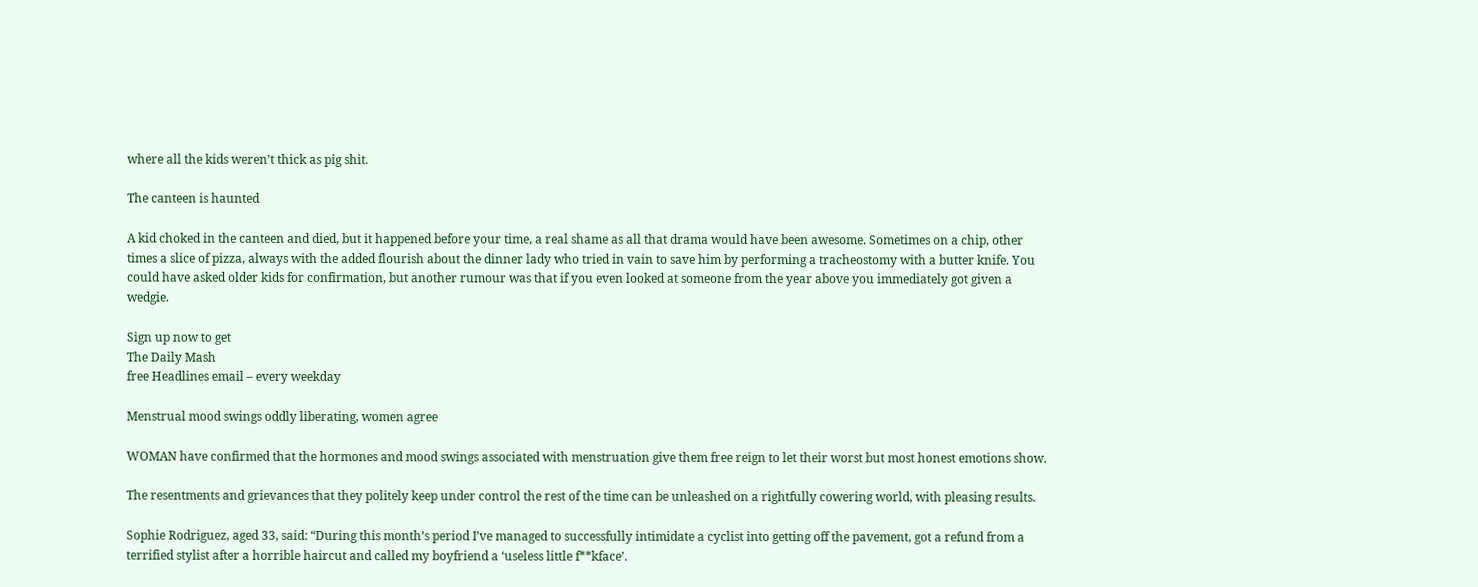where all the kids weren’t thick as pig shit.

The canteen is haunted

A kid choked in the canteen and died, but it happened before your time, a real shame as all that drama would have been awesome. Sometimes on a chip, other times a slice of pizza, always with the added flourish about the dinner lady who tried in vain to save him by performing a tracheostomy with a butter knife. You could have asked older kids for confirmation, but another rumour was that if you even looked at someone from the year above you immediately got given a wedgie.

Sign up now to get
The Daily Mash
free Headlines email – every weekday

Menstrual mood swings oddly liberating, women agree

WOMAN have confirmed that the hormones and mood swings associated with menstruation give them free reign to let their worst but most honest emotions show.

The resentments and grievances that they politely keep under control the rest of the time can be unleashed on a rightfully cowering world, with pleasing results.

Sophie Rodriguez, aged 33, said: “During this month’s period I’ve managed to successfully intimidate a cyclist into getting off the pavement, got a refund from a terrified stylist after a horrible haircut and called my boyfriend a ‘useless little f**kface’.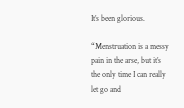It’s been glorious.

“Menstruation is a messy pain in the arse, but it’s the only time I can really let go and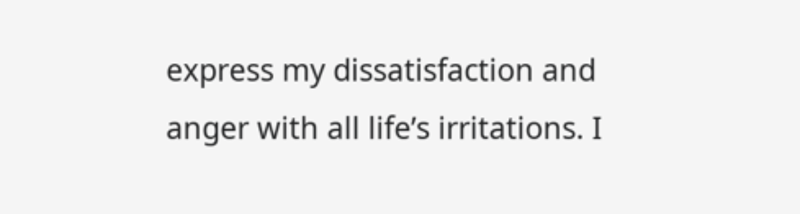express my dissatisfaction and anger with all life’s irritations. I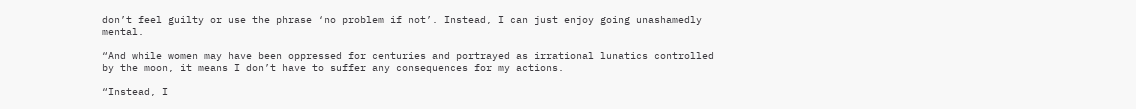don’t feel guilty or use the phrase ‘no problem if not’. Instead, I can just enjoy going unashamedly mental.

“And while women may have been oppressed for centuries and portrayed as irrational lunatics controlled by the moon, it means I don’t have to suffer any consequences for my actions.

“Instead, I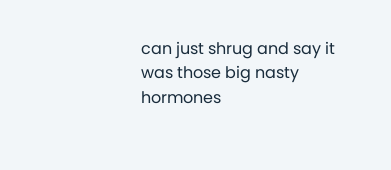can just shrug and say it was those big nasty hormones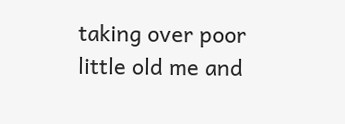taking over poor little old me and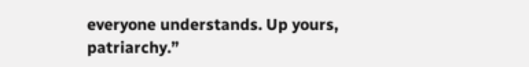everyone understands. Up yours, patriarchy.”